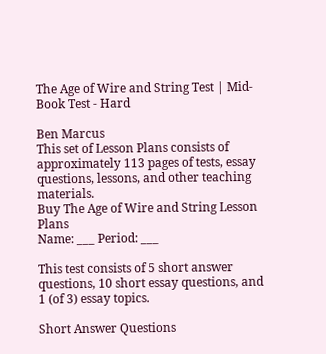The Age of Wire and String Test | Mid-Book Test - Hard

Ben Marcus
This set of Lesson Plans consists of approximately 113 pages of tests, essay questions, lessons, and other teaching materials.
Buy The Age of Wire and String Lesson Plans
Name: ___ Period: ___

This test consists of 5 short answer questions, 10 short essay questions, and 1 (of 3) essay topics.

Short Answer Questions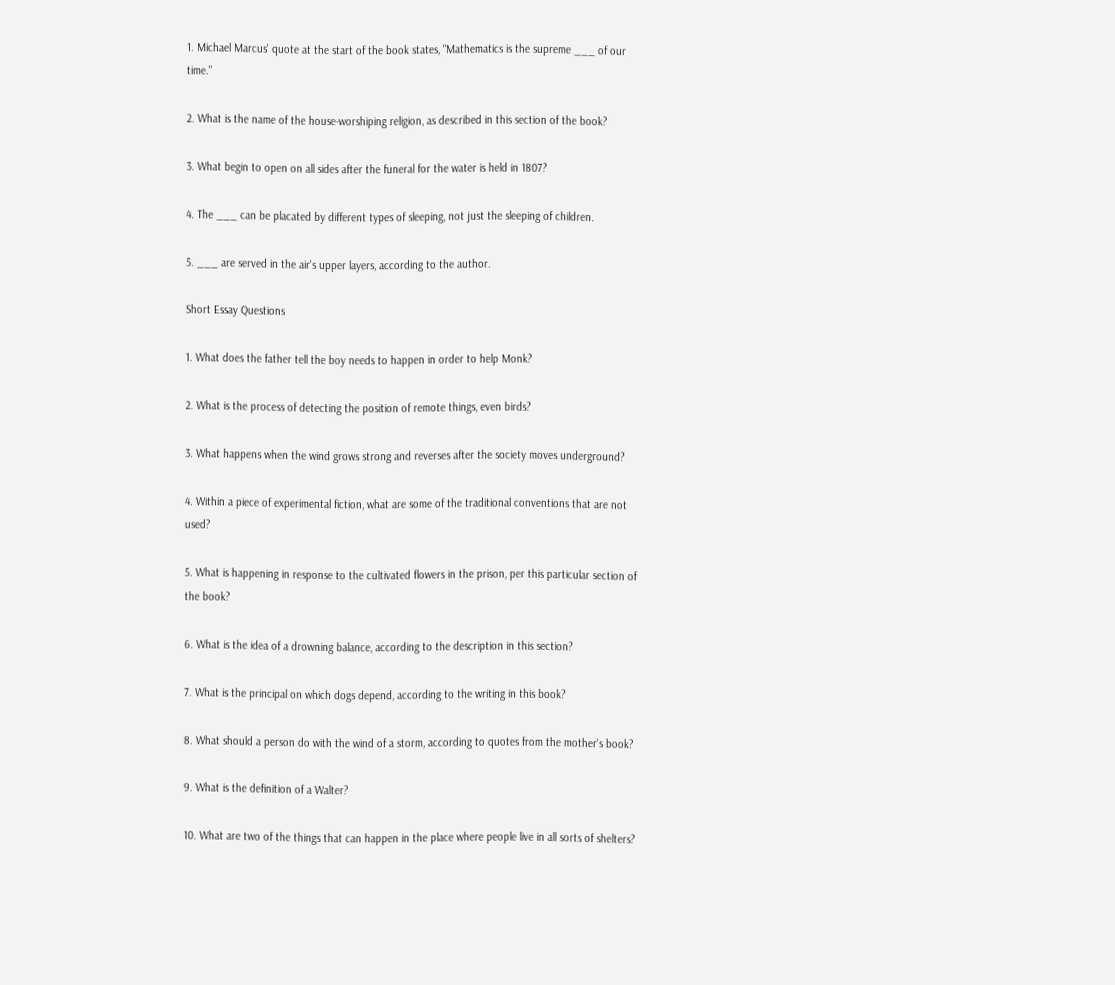1. Michael Marcus' quote at the start of the book states, "Mathematics is the supreme ___ of our time."

2. What is the name of the house-worshiping religion, as described in this section of the book?

3. What begin to open on all sides after the funeral for the water is held in 1807?

4. The ___ can be placated by different types of sleeping, not just the sleeping of children.

5. ___ are served in the air's upper layers, according to the author.

Short Essay Questions

1. What does the father tell the boy needs to happen in order to help Monk?

2. What is the process of detecting the position of remote things, even birds?

3. What happens when the wind grows strong and reverses after the society moves underground?

4. Within a piece of experimental fiction, what are some of the traditional conventions that are not used?

5. What is happening in response to the cultivated flowers in the prison, per this particular section of the book?

6. What is the idea of a drowning balance, according to the description in this section?

7. What is the principal on which dogs depend, according to the writing in this book?

8. What should a person do with the wind of a storm, according to quotes from the mother's book?

9. What is the definition of a Walter?

10. What are two of the things that can happen in the place where people live in all sorts of shelters?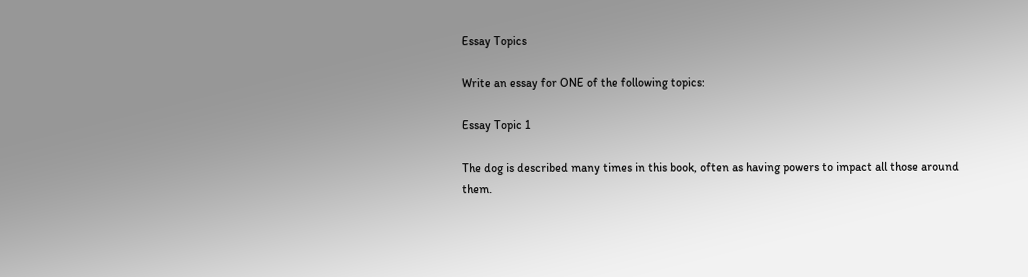Essay Topics

Write an essay for ONE of the following topics:

Essay Topic 1

The dog is described many times in this book, often as having powers to impact all those around them.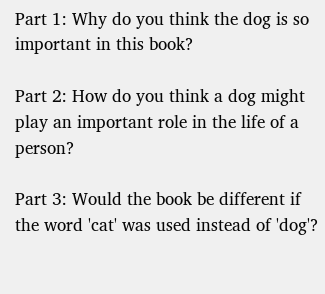Part 1: Why do you think the dog is so important in this book?

Part 2: How do you think a dog might play an important role in the life of a person?

Part 3: Would the book be different if the word 'cat' was used instead of 'dog'?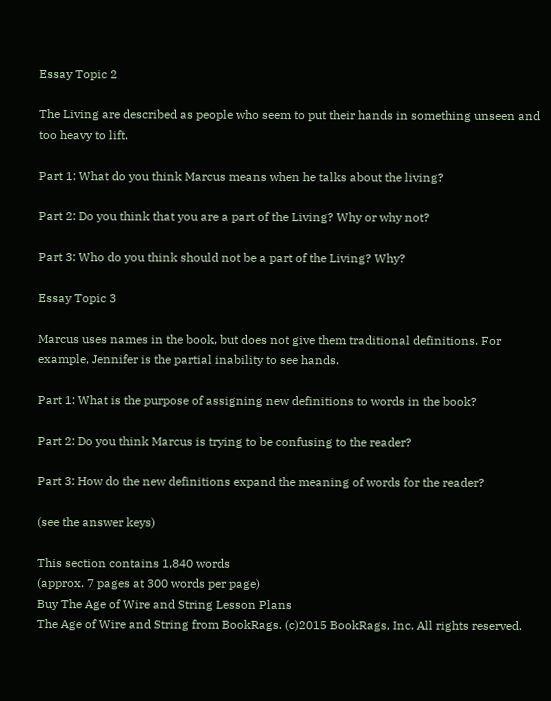Essay Topic 2

The Living are described as people who seem to put their hands in something unseen and too heavy to lift.

Part 1: What do you think Marcus means when he talks about the living?

Part 2: Do you think that you are a part of the Living? Why or why not?

Part 3: Who do you think should not be a part of the Living? Why?

Essay Topic 3

Marcus uses names in the book, but does not give them traditional definitions. For example, Jennifer is the partial inability to see hands.

Part 1: What is the purpose of assigning new definitions to words in the book?

Part 2: Do you think Marcus is trying to be confusing to the reader?

Part 3: How do the new definitions expand the meaning of words for the reader?

(see the answer keys)

This section contains 1,840 words
(approx. 7 pages at 300 words per page)
Buy The Age of Wire and String Lesson Plans
The Age of Wire and String from BookRags. (c)2015 BookRags, Inc. All rights reserved.